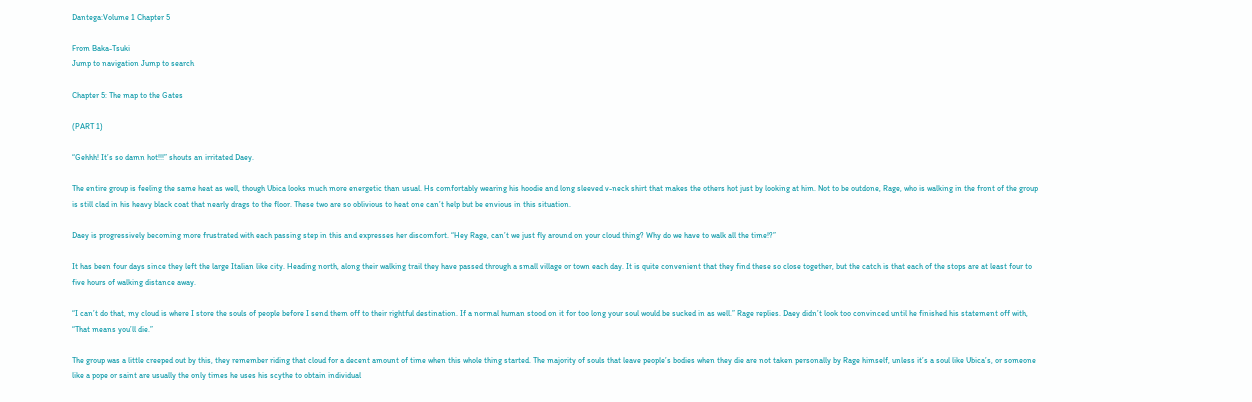Dantega:Volume 1 Chapter 5

From Baka-Tsuki
Jump to navigation Jump to search

Chapter 5: The map to the Gates

(PART 1)

“Gehhh! It’s so damn hot!!!” shouts an irritated Daey.

The entire group is feeling the same heat as well, though Ubica looks much more energetic than usual. Hs comfortably wearing his hoodie and long sleeved v-neck shirt that makes the others hot just by looking at him. Not to be outdone, Rage, who is walking in the front of the group is still clad in his heavy black coat that nearly drags to the floor. These two are so oblivious to heat one can’t help but be envious in this situation.

Daey is progressively becoming more frustrated with each passing step in this and expresses her discomfort. “Hey Rage, can’t we just fly around on your cloud thing? Why do we have to walk all the time!?”

It has been four days since they left the large Italian like city. Heading north, along their walking trail they have passed through a small village or town each day. It is quite convenient that they find these so close together, but the catch is that each of the stops are at least four to five hours of walking distance away.

“I can’t do that, my cloud is where I store the souls of people before I send them off to their rightful destination. If a normal human stood on it for too long your soul would be sucked in as well.” Rage replies. Daey didn’t look too convinced until he finished his statement off with, “That means you’ll die.”

The group was a little creeped out by this, they remember riding that cloud for a decent amount of time when this whole thing started. The majority of souls that leave people’s bodies when they die are not taken personally by Rage himself, unless it’s a soul like Ubica’s, or someone like a pope or saint are usually the only times he uses his scythe to obtain individual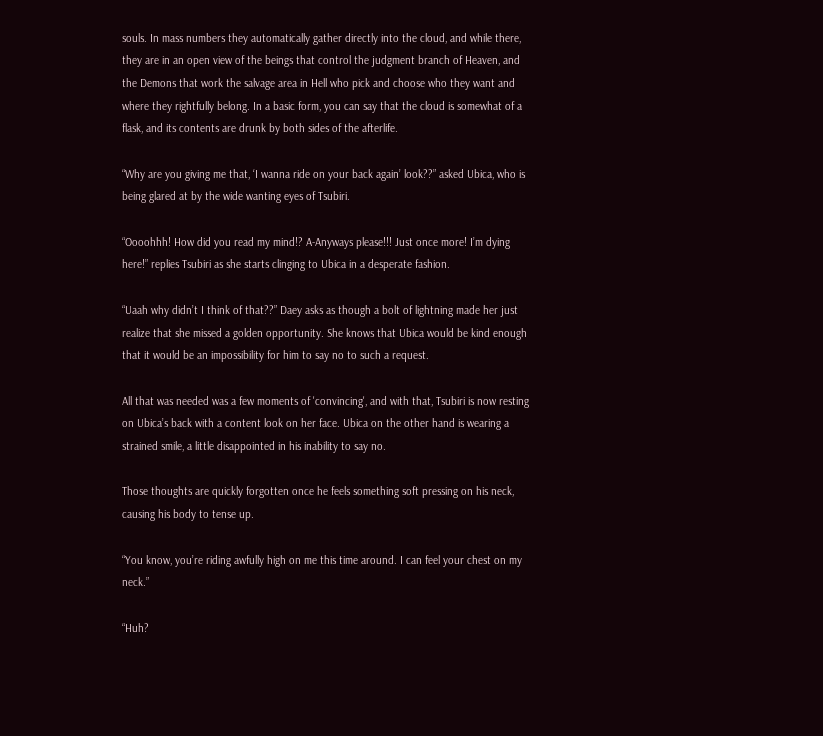souls. In mass numbers they automatically gather directly into the cloud, and while there, they are in an open view of the beings that control the judgment branch of Heaven, and the Demons that work the salvage area in Hell who pick and choose who they want and where they rightfully belong. In a basic form, you can say that the cloud is somewhat of a flask, and its contents are drunk by both sides of the afterlife.

“Why are you giving me that, ‘I wanna ride on your back again’ look??” asked Ubica, who is being glared at by the wide wanting eyes of Tsubiri.

“Oooohhh! How did you read my mind!? A-Anyways please!!! Just once more! I’m dying here!” replies Tsubiri as she starts clinging to Ubica in a desperate fashion.

“Uaah why didn’t I think of that??” Daey asks as though a bolt of lightning made her just realize that she missed a golden opportunity. She knows that Ubica would be kind enough that it would be an impossibility for him to say no to such a request.

All that was needed was a few moments of 'convincing', and with that, Tsubiri is now resting on Ubica’s back with a content look on her face. Ubica on the other hand is wearing a strained smile, a little disappointed in his inability to say no.

Those thoughts are quickly forgotten once he feels something soft pressing on his neck, causing his body to tense up.

“You know, you’re riding awfully high on me this time around. I can feel your chest on my neck.”

“Huh?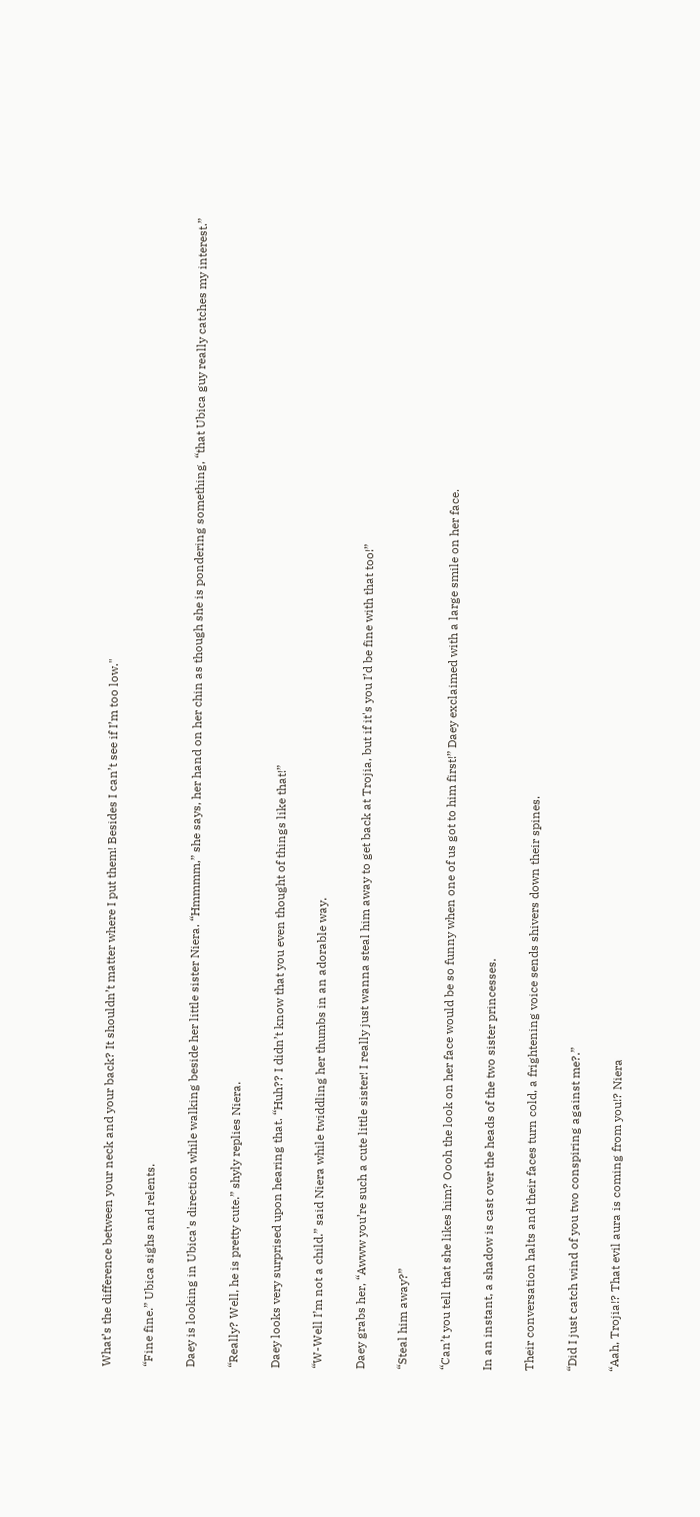What’s the difference between your neck and your back? It shouldn’t matter where I put them! Besides I can’t see if I’m too low."

“Fine fine.” Ubica sighs and relents.

Daey is looking in Ubica's direction while walking beside her little sister Niera. “Hmmmm,” she says, her hand on her chin as though she is pondering something, “that Ubica guy really catches my interest.”

“Really? Well, he is pretty cute.” shyly replies Niera.

Daey looks very surprised upon hearing that. “Huh?? I didn’t know that you even thought of things like that!”

“W-Well I’m not a child.” said Niera while twiddling her thumbs in an adorable way.

Daey grabs her, “Awww you’re such a cute little sister! I really just wanna steal him away to get back at Trojia, but if it's you I’d be fine with that too!”

“Steal him away?”

“Can’t you tell that she likes him? Oooh the look on her face would be so funny when one of us got to him first!” Daey exclaimed with a large smile on her face.

In an instant, a shadow is cast over the heads of the two sister princesses.

Their conversation halts and their faces turn cold, a frightening voice sends shivers down their spines.

“Did I just catch wind of you two conspiring against me?.”

“Aah, Trojia!? That evil aura is coming from you!? Niera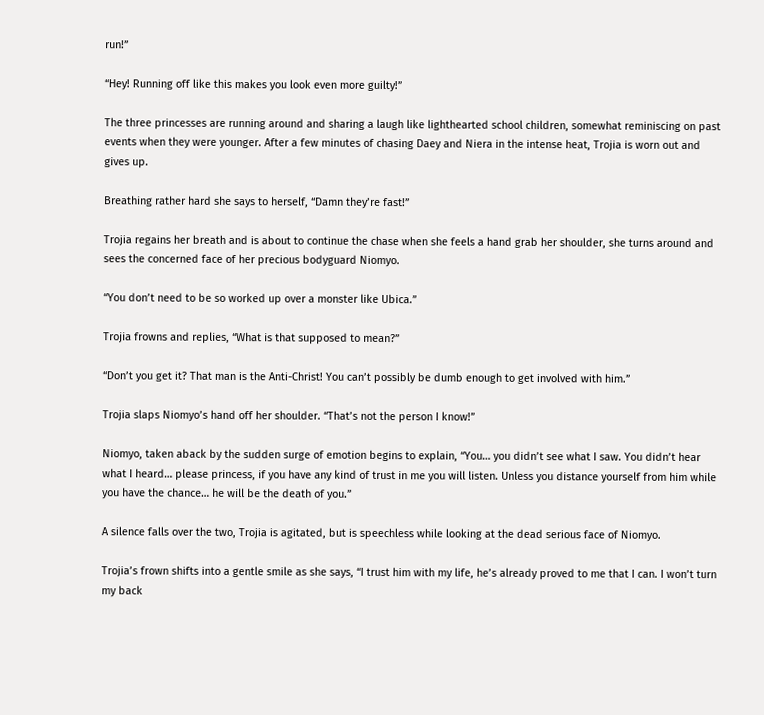run!”

“Hey! Running off like this makes you look even more guilty!”

The three princesses are running around and sharing a laugh like lighthearted school children, somewhat reminiscing on past events when they were younger. After a few minutes of chasing Daey and Niera in the intense heat, Trojia is worn out and gives up.

Breathing rather hard she says to herself, “Damn they’re fast!”

Trojia regains her breath and is about to continue the chase when she feels a hand grab her shoulder, she turns around and sees the concerned face of her precious bodyguard Niomyo.

“You don’t need to be so worked up over a monster like Ubica.”

Trojia frowns and replies, “What is that supposed to mean?”

“Don’t you get it? That man is the Anti-Christ! You can’t possibly be dumb enough to get involved with him.”

Trojia slaps Niomyo’s hand off her shoulder. “That’s not the person I know!”

Niomyo, taken aback by the sudden surge of emotion begins to explain, “You… you didn’t see what I saw. You didn’t hear what I heard… please princess, if you have any kind of trust in me you will listen. Unless you distance yourself from him while you have the chance… he will be the death of you.”

A silence falls over the two, Trojia is agitated, but is speechless while looking at the dead serious face of Niomyo.

Trojia’s frown shifts into a gentle smile as she says, “I trust him with my life, he’s already proved to me that I can. I won’t turn my back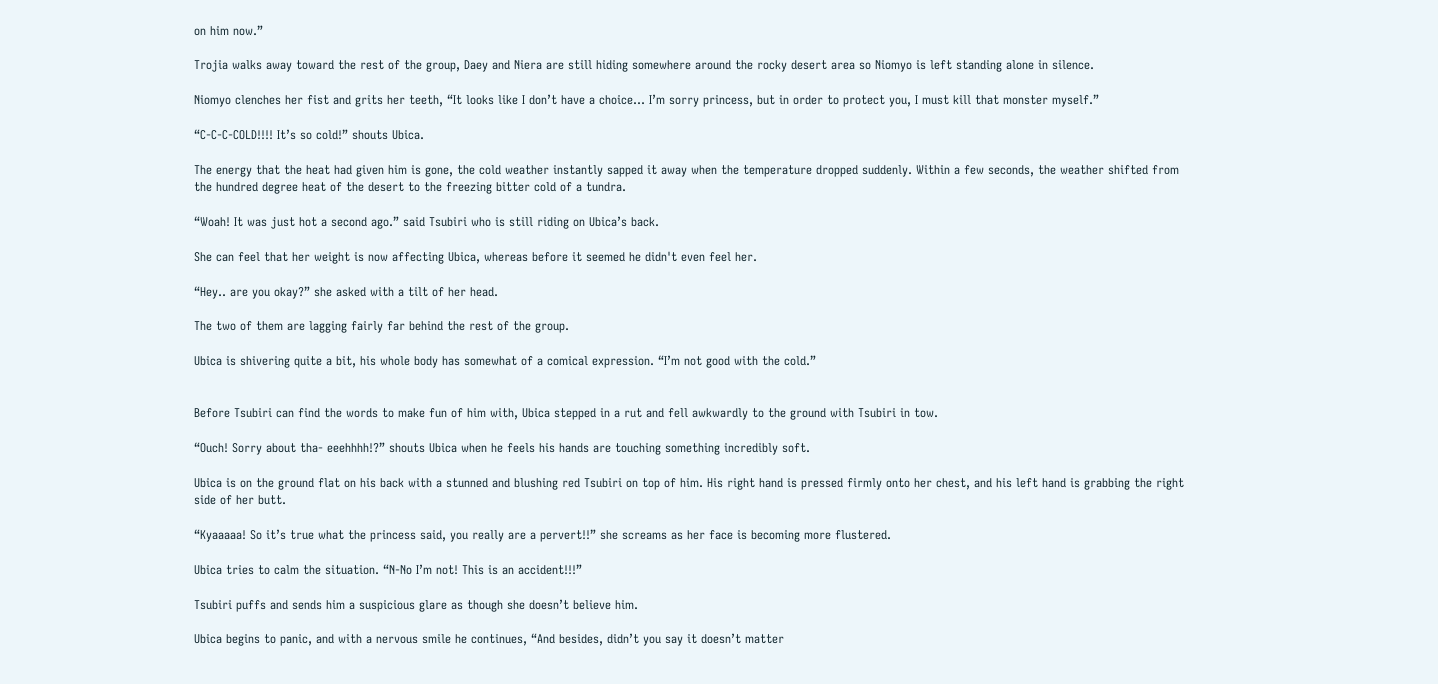on him now.”

Trojia walks away toward the rest of the group, Daey and Niera are still hiding somewhere around the rocky desert area so Niomyo is left standing alone in silence.

Niomyo clenches her fist and grits her teeth, “It looks like I don’t have a choice… I’m sorry princess, but in order to protect you, I must kill that monster myself.”

“C-C-C-COLD!!!! It’s so cold!” shouts Ubica.

The energy that the heat had given him is gone, the cold weather instantly sapped it away when the temperature dropped suddenly. Within a few seconds, the weather shifted from the hundred degree heat of the desert to the freezing bitter cold of a tundra.

“Woah! It was just hot a second ago.” said Tsubiri who is still riding on Ubica’s back.

She can feel that her weight is now affecting Ubica, whereas before it seemed he didn't even feel her.

“Hey.. are you okay?” she asked with a tilt of her head.

The two of them are lagging fairly far behind the rest of the group.

Ubica is shivering quite a bit, his whole body has somewhat of a comical expression. “I’m not good with the cold.”


Before Tsubiri can find the words to make fun of him with, Ubica stepped in a rut and fell awkwardly to the ground with Tsubiri in tow.

“Ouch! Sorry about tha- eeehhhh!?” shouts Ubica when he feels his hands are touching something incredibly soft.

Ubica is on the ground flat on his back with a stunned and blushing red Tsubiri on top of him. His right hand is pressed firmly onto her chest, and his left hand is grabbing the right side of her butt.

“Kyaaaaa! So it’s true what the princess said, you really are a pervert!!” she screams as her face is becoming more flustered.

Ubica tries to calm the situation. “N-No I’m not! This is an accident!!!”

Tsubiri puffs and sends him a suspicious glare as though she doesn’t believe him.

Ubica begins to panic, and with a nervous smile he continues, “And besides, didn’t you say it doesn’t matter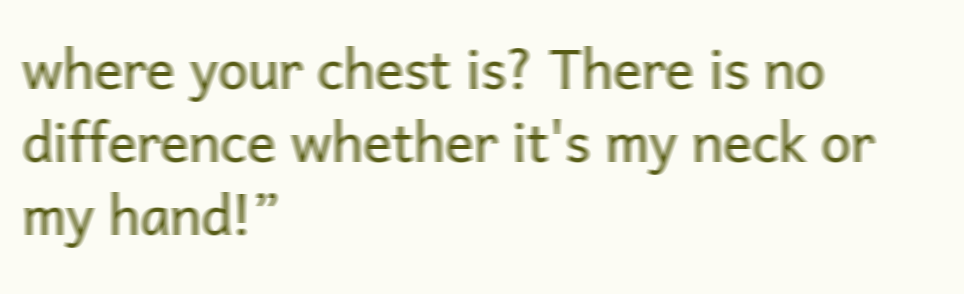where your chest is? There is no difference whether it's my neck or my hand!”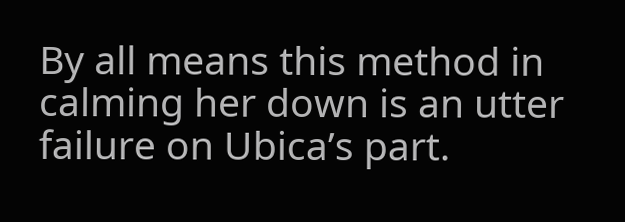By all means this method in calming her down is an utter failure on Ubica’s part.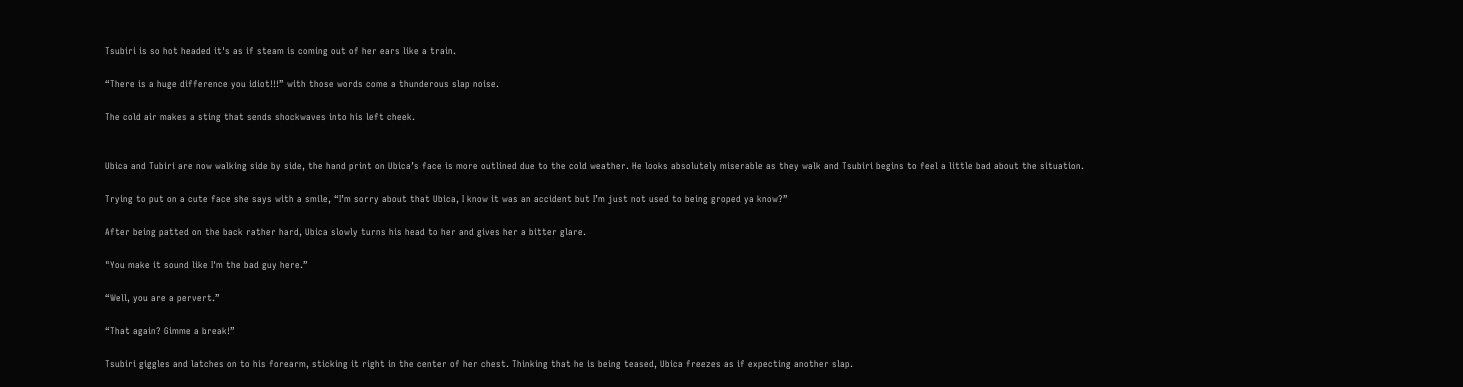Tsubiri is so hot headed it's as if steam is coming out of her ears like a train.

“There is a huge difference you idiot!!!” with those words come a thunderous slap noise.

The cold air makes a sting that sends shockwaves into his left cheek.


Ubica and Tubiri are now walking side by side, the hand print on Ubica’s face is more outlined due to the cold weather. He looks absolutely miserable as they walk and Tsubiri begins to feel a little bad about the situation.

Trying to put on a cute face she says with a smile, “I’m sorry about that Ubica, I know it was an accident but I’m just not used to being groped ya know?”

After being patted on the back rather hard, Ubica slowly turns his head to her and gives her a bitter glare.

"You make it sound like I'm the bad guy here.”

“Well, you are a pervert.”

“That again? Gimme a break!”

Tsubiri giggles and latches on to his forearm, sticking it right in the center of her chest. Thinking that he is being teased, Ubica freezes as if expecting another slap.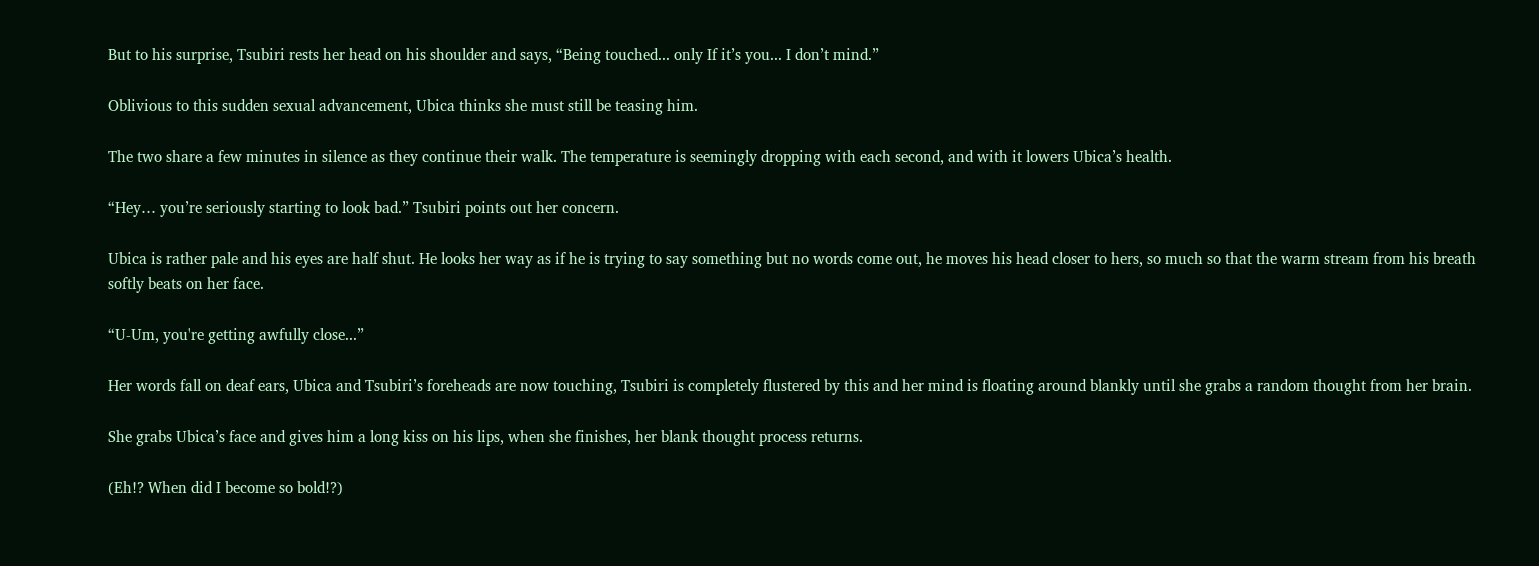But to his surprise, Tsubiri rests her head on his shoulder and says, “Being touched... only If it’s you... I don’t mind.”

Oblivious to this sudden sexual advancement, Ubica thinks she must still be teasing him.

The two share a few minutes in silence as they continue their walk. The temperature is seemingly dropping with each second, and with it lowers Ubica’s health.

“Hey… you’re seriously starting to look bad.” Tsubiri points out her concern.

Ubica is rather pale and his eyes are half shut. He looks her way as if he is trying to say something but no words come out, he moves his head closer to hers, so much so that the warm stream from his breath softly beats on her face.

“U-Um, you're getting awfully close...”

Her words fall on deaf ears, Ubica and Tsubiri’s foreheads are now touching, Tsubiri is completely flustered by this and her mind is floating around blankly until she grabs a random thought from her brain.

She grabs Ubica’s face and gives him a long kiss on his lips, when she finishes, her blank thought process returns.

(Eh!? When did I become so bold!?)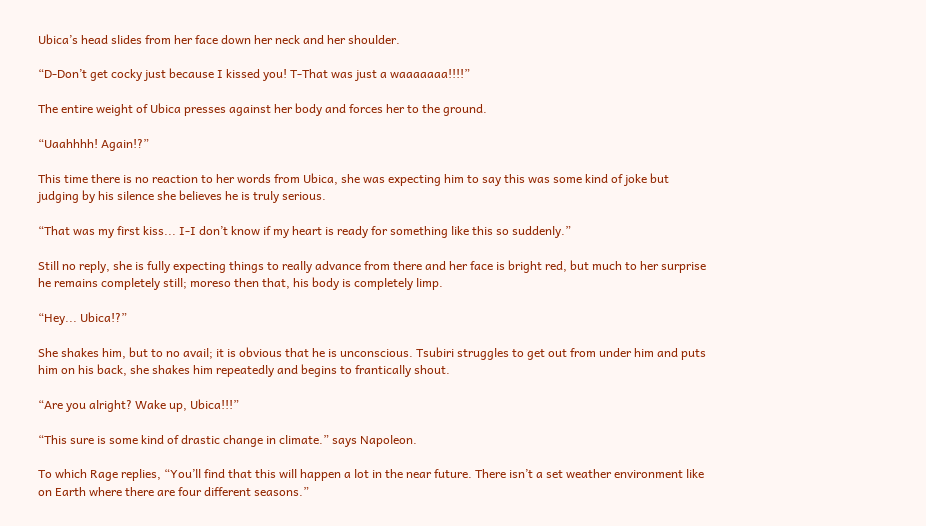Ubica’s head slides from her face down her neck and her shoulder.

“D-Don’t get cocky just because I kissed you! T-That was just a waaaaaaa!!!!”

The entire weight of Ubica presses against her body and forces her to the ground.

“Uaahhhh! Again!?”

This time there is no reaction to her words from Ubica, she was expecting him to say this was some kind of joke but judging by his silence she believes he is truly serious.

“That was my first kiss... I-I don’t know if my heart is ready for something like this so suddenly.”

Still no reply, she is fully expecting things to really advance from there and her face is bright red, but much to her surprise he remains completely still; moreso then that, his body is completely limp.

“Hey... Ubica!?”

She shakes him, but to no avail; it is obvious that he is unconscious. Tsubiri struggles to get out from under him and puts him on his back, she shakes him repeatedly and begins to frantically shout.

“Are you alright? Wake up, Ubica!!!”

“This sure is some kind of drastic change in climate.” says Napoleon.

To which Rage replies, “You’ll find that this will happen a lot in the near future. There isn’t a set weather environment like on Earth where there are four different seasons.”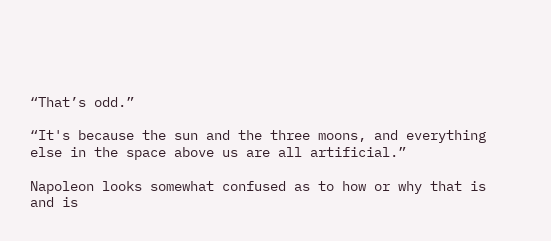“That’s odd.”

“It's because the sun and the three moons, and everything else in the space above us are all artificial.”

Napoleon looks somewhat confused as to how or why that is and is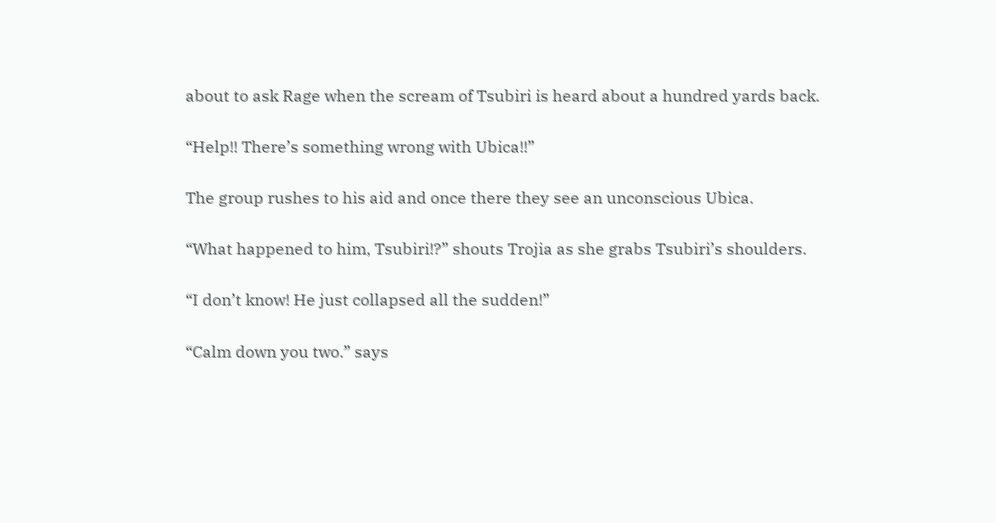about to ask Rage when the scream of Tsubiri is heard about a hundred yards back.

“Help!! There’s something wrong with Ubica!!”

The group rushes to his aid and once there they see an unconscious Ubica.

“What happened to him, Tsubiri!?” shouts Trojia as she grabs Tsubiri’s shoulders.

“I don’t know! He just collapsed all the sudden!”

“Calm down you two.” says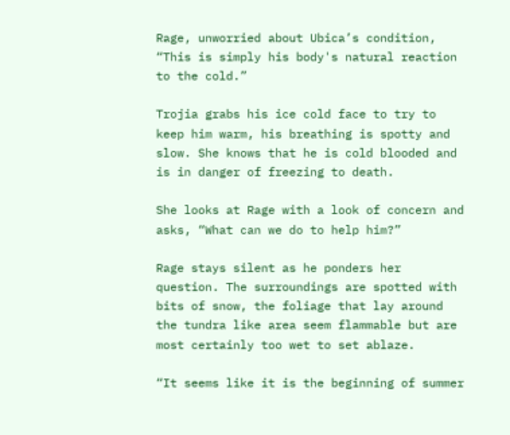Rage, unworried about Ubica’s condition, “This is simply his body's natural reaction to the cold.”

Trojia grabs his ice cold face to try to keep him warm, his breathing is spotty and slow. She knows that he is cold blooded and is in danger of freezing to death.

She looks at Rage with a look of concern and asks, “What can we do to help him?”

Rage stays silent as he ponders her question. The surroundings are spotted with bits of snow, the foliage that lay around the tundra like area seem flammable but are most certainly too wet to set ablaze.

“It seems like it is the beginning of summer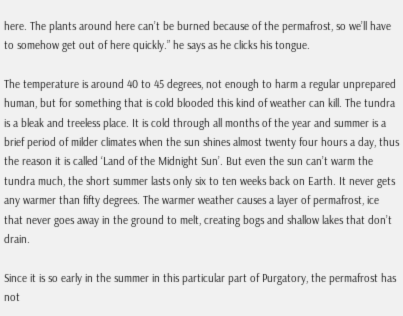here. The plants around here can’t be burned because of the permafrost, so we’ll have to somehow get out of here quickly.” he says as he clicks his tongue.

The temperature is around 40 to 45 degrees, not enough to harm a regular unprepared human, but for something that is cold blooded this kind of weather can kill. The tundra is a bleak and treeless place. It is cold through all months of the year and summer is a brief period of milder climates when the sun shines almost twenty four hours a day, thus the reason it is called ‘Land of the Midnight Sun’. But even the sun can’t warm the tundra much, the short summer lasts only six to ten weeks back on Earth. It never gets any warmer than fifty degrees. The warmer weather causes a layer of permafrost, ice that never goes away in the ground to melt, creating bogs and shallow lakes that don’t drain.

Since it is so early in the summer in this particular part of Purgatory, the permafrost has not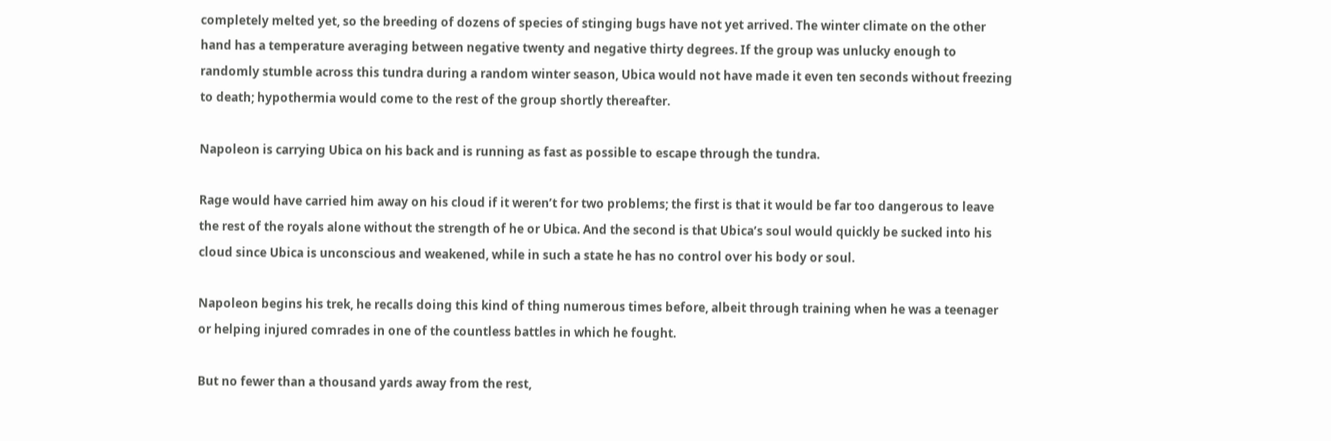completely melted yet, so the breeding of dozens of species of stinging bugs have not yet arrived. The winter climate on the other hand has a temperature averaging between negative twenty and negative thirty degrees. If the group was unlucky enough to randomly stumble across this tundra during a random winter season, Ubica would not have made it even ten seconds without freezing to death; hypothermia would come to the rest of the group shortly thereafter.

Napoleon is carrying Ubica on his back and is running as fast as possible to escape through the tundra.

Rage would have carried him away on his cloud if it weren’t for two problems; the first is that it would be far too dangerous to leave the rest of the royals alone without the strength of he or Ubica. And the second is that Ubica’s soul would quickly be sucked into his cloud since Ubica is unconscious and weakened, while in such a state he has no control over his body or soul.

Napoleon begins his trek, he recalls doing this kind of thing numerous times before, albeit through training when he was a teenager or helping injured comrades in one of the countless battles in which he fought.

But no fewer than a thousand yards away from the rest,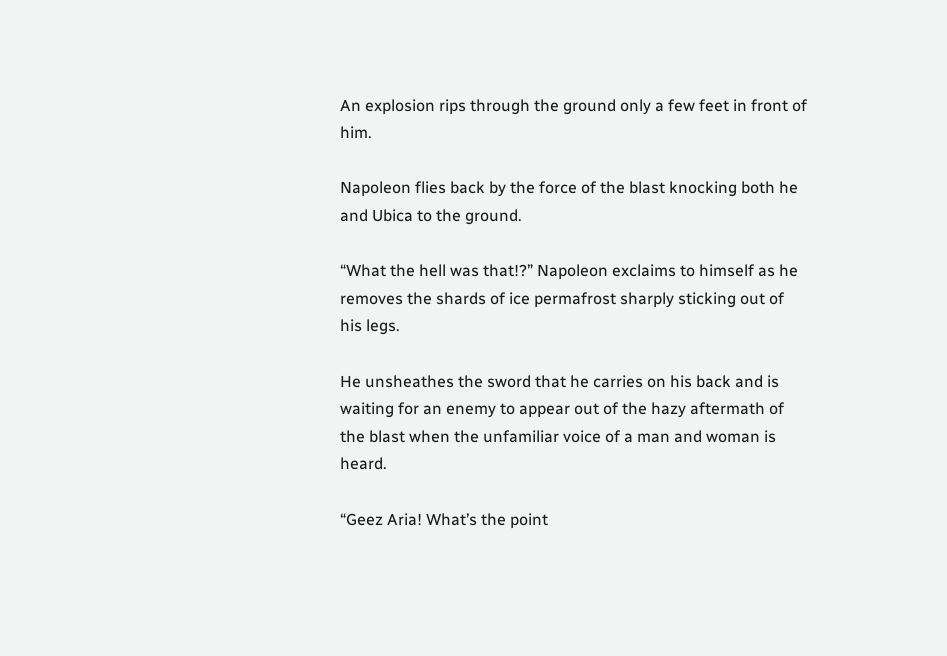An explosion rips through the ground only a few feet in front of him.

Napoleon flies back by the force of the blast knocking both he and Ubica to the ground.

“What the hell was that!?” Napoleon exclaims to himself as he removes the shards of ice permafrost sharply sticking out of his legs.

He unsheathes the sword that he carries on his back and is waiting for an enemy to appear out of the hazy aftermath of the blast when the unfamiliar voice of a man and woman is heard.

“Geez Aria! What’s the point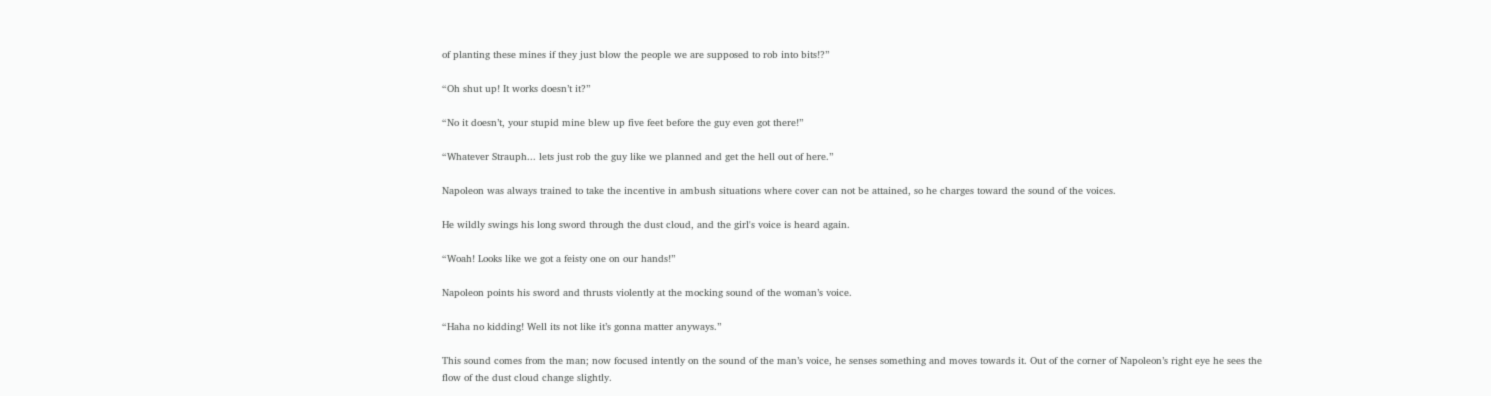of planting these mines if they just blow the people we are supposed to rob into bits!?”

“Oh shut up! It works doesn’t it?”

“No it doesn’t, your stupid mine blew up five feet before the guy even got there!”

“Whatever Strauph... lets just rob the guy like we planned and get the hell out of here.”

Napoleon was always trained to take the incentive in ambush situations where cover can not be attained, so he charges toward the sound of the voices.

He wildly swings his long sword through the dust cloud, and the girl's voice is heard again.

“Woah! Looks like we got a feisty one on our hands!”

Napoleon points his sword and thrusts violently at the mocking sound of the woman’s voice.

“Haha no kidding! Well its not like it’s gonna matter anyways.”

This sound comes from the man; now focused intently on the sound of the man’s voice, he senses something and moves towards it. Out of the corner of Napoleon’s right eye he sees the flow of the dust cloud change slightly.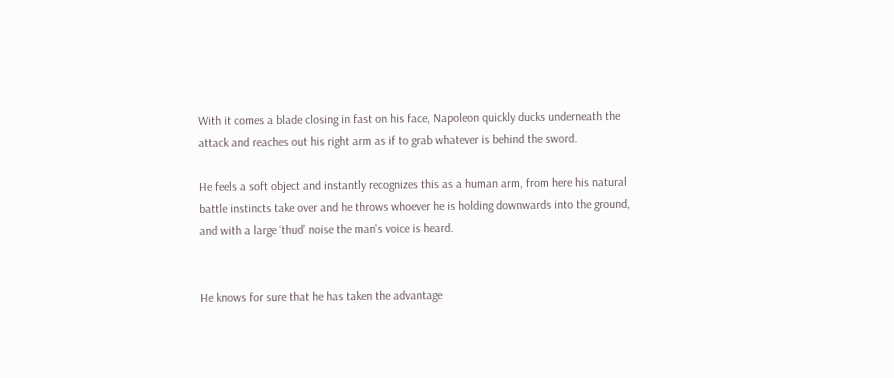With it comes a blade closing in fast on his face, Napoleon quickly ducks underneath the attack and reaches out his right arm as if to grab whatever is behind the sword.

He feels a soft object and instantly recognizes this as a human arm, from here his natural battle instincts take over and he throws whoever he is holding downwards into the ground, and with a large ‘thud’ noise the man's voice is heard.


He knows for sure that he has taken the advantage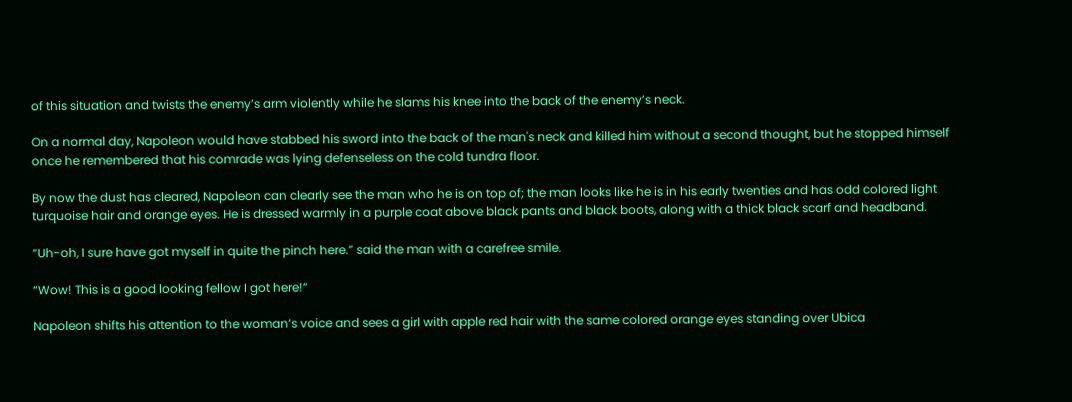of this situation and twists the enemy’s arm violently while he slams his knee into the back of the enemy’s neck.

On a normal day, Napoleon would have stabbed his sword into the back of the man's neck and killed him without a second thought, but he stopped himself once he remembered that his comrade was lying defenseless on the cold tundra floor.

By now the dust has cleared, Napoleon can clearly see the man who he is on top of; the man looks like he is in his early twenties and has odd colored light turquoise hair and orange eyes. He is dressed warmly in a purple coat above black pants and black boots, along with a thick black scarf and headband.

“Uh-oh, I sure have got myself in quite the pinch here.” said the man with a carefree smile.

“Wow! This is a good looking fellow I got here!”

Napoleon shifts his attention to the woman’s voice and sees a girl with apple red hair with the same colored orange eyes standing over Ubica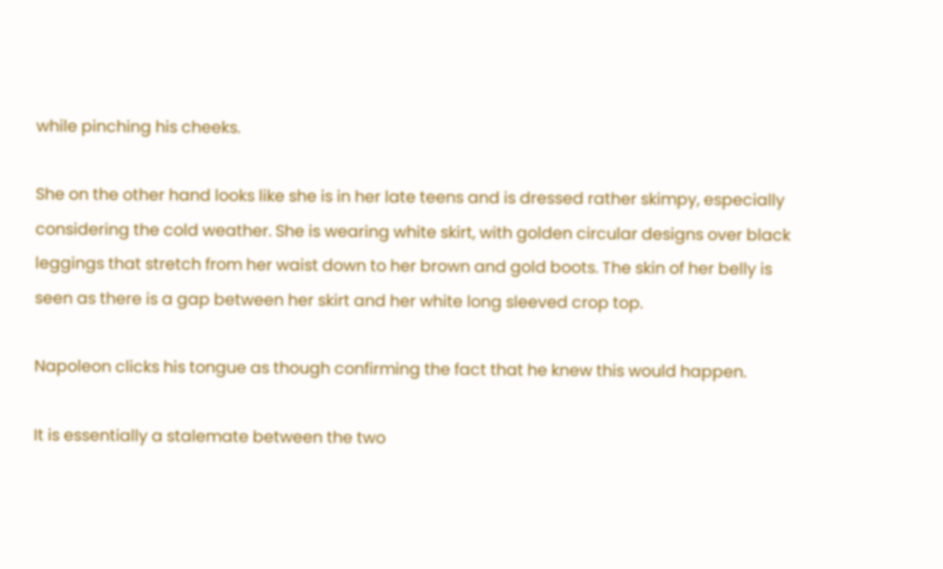while pinching his cheeks.

She on the other hand looks like she is in her late teens and is dressed rather skimpy, especially considering the cold weather. She is wearing white skirt, with golden circular designs over black leggings that stretch from her waist down to her brown and gold boots. The skin of her belly is seen as there is a gap between her skirt and her white long sleeved crop top.

Napoleon clicks his tongue as though confirming the fact that he knew this would happen.

It is essentially a stalemate between the two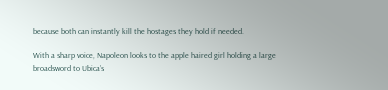because both can instantly kill the hostages they hold if needed.

With a sharp voice, Napoleon looks to the apple haired girl holding a large broadsword to Ubica’s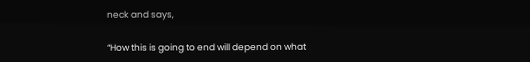neck and says,

“How this is going to end will depend on what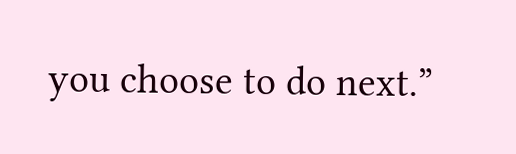you choose to do next.”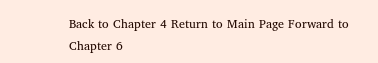Back to Chapter 4 Return to Main Page Forward to Chapter 6